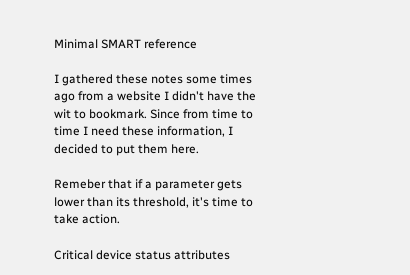Minimal SMART reference

I gathered these notes some times ago from a website I didn't have the wit to bookmark. Since from time to time I need these information, I decided to put them here.

Remeber that if a parameter gets lower than its threshold, it's time to take action.

Critical device status attributes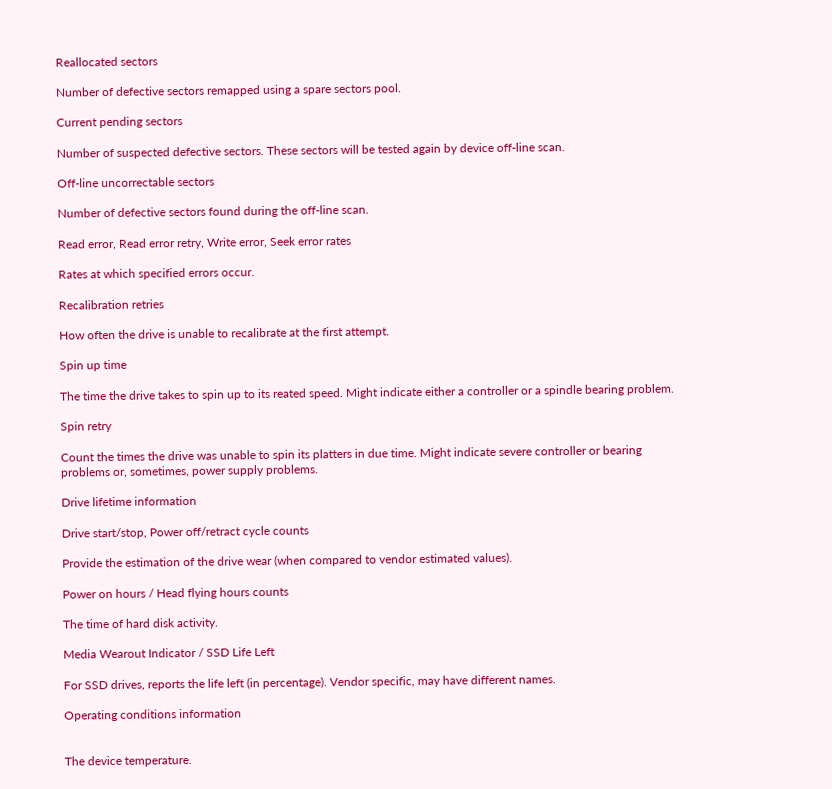Reallocated sectors

Number of defective sectors remapped using a spare sectors pool.

Current pending sectors

Number of suspected defective sectors. These sectors will be tested again by device off-line scan.

Off-line uncorrectable sectors

Number of defective sectors found during the off-line scan.

Read error, Read error retry, Write error, Seek error rates

Rates at which specified errors occur.

Recalibration retries

How often the drive is unable to recalibrate at the first attempt.

Spin up time

The time the drive takes to spin up to its reated speed. Might indicate either a controller or a spindle bearing problem.

Spin retry

Count the times the drive was unable to spin its platters in due time. Might indicate severe controller or bearing problems or, sometimes, power supply problems.

Drive lifetime information

Drive start/stop, Power off/retract cycle counts

Provide the estimation of the drive wear (when compared to vendor estimated values).

Power on hours / Head flying hours counts

The time of hard disk activity.

Media Wearout Indicator / SSD Life Left

For SSD drives, reports the life left (in percentage). Vendor specific, may have different names.

Operating conditions information


The device temperature.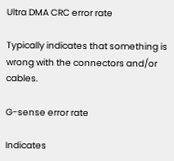Ultra DMA CRC error rate

Typically indicates that something is wrong with the connectors and/or cables.

G-sense error rate

Indicates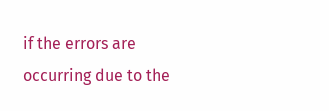if the errors are occurring due to the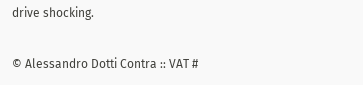drive shocking.

© Alessandro Dotti Contra :: VAT #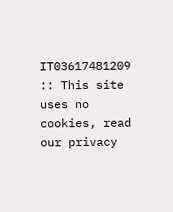IT03617481209 :: This site uses no cookies, read our privacy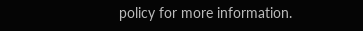policy for more information.